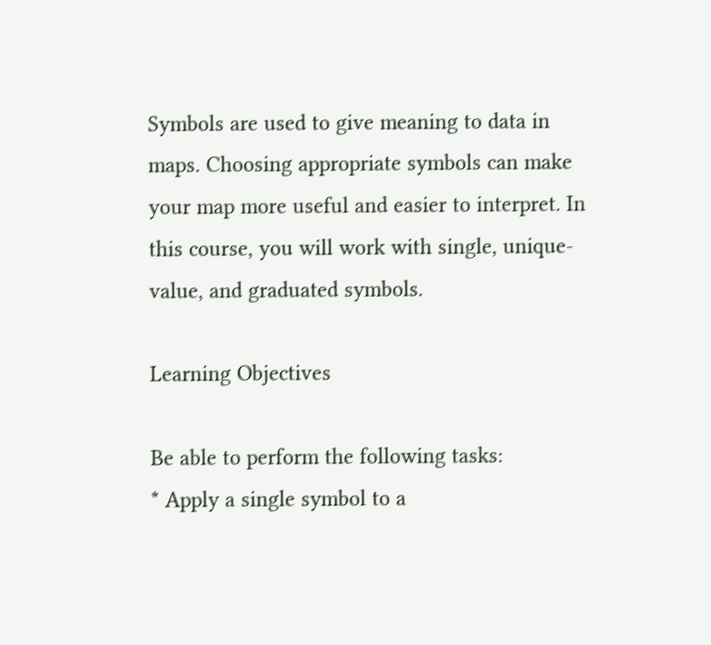Symbols are used to give meaning to data in maps. Choosing appropriate symbols can make your map more useful and easier to interpret. In this course, you will work with single, unique-value, and graduated symbols.

Learning Objectives

Be able to perform the following tasks:
* Apply a single symbol to a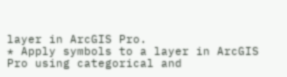layer in ArcGIS Pro.
* Apply symbols to a layer in ArcGIS Pro using categorical and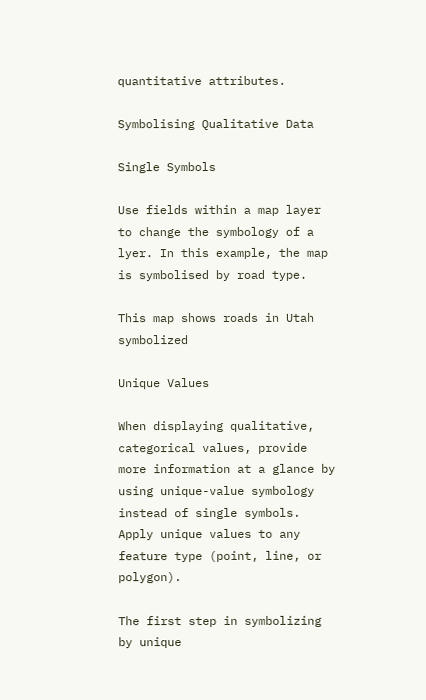quantitative attributes.

Symbolising Qualitative Data

Single Symbols

Use fields within a map layer to change the symbology of a lyer. In this example, the map is symbolised by road type.

This map shows roads in Utah symbolized

Unique Values

When displaying qualitative, categorical values, provide more information at a glance by using unique-value symbology instead of single symbols. Apply unique values to any feature type (point, line, or polygon).

The first step in symbolizing by unique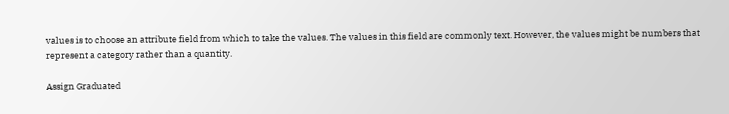values is to choose an attribute field from which to take the values. The values in this field are commonly text. However, the values might be numbers that represent a category rather than a quantity.

Assign Graduated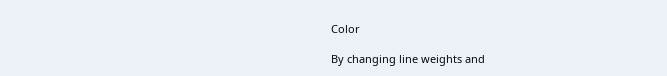Color

By changing line weights and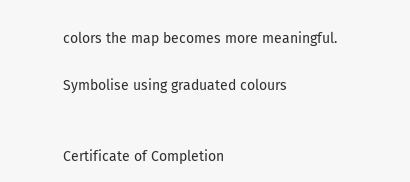colors the map becomes more meaningful.

Symbolise using graduated colours


Certificate of Completion